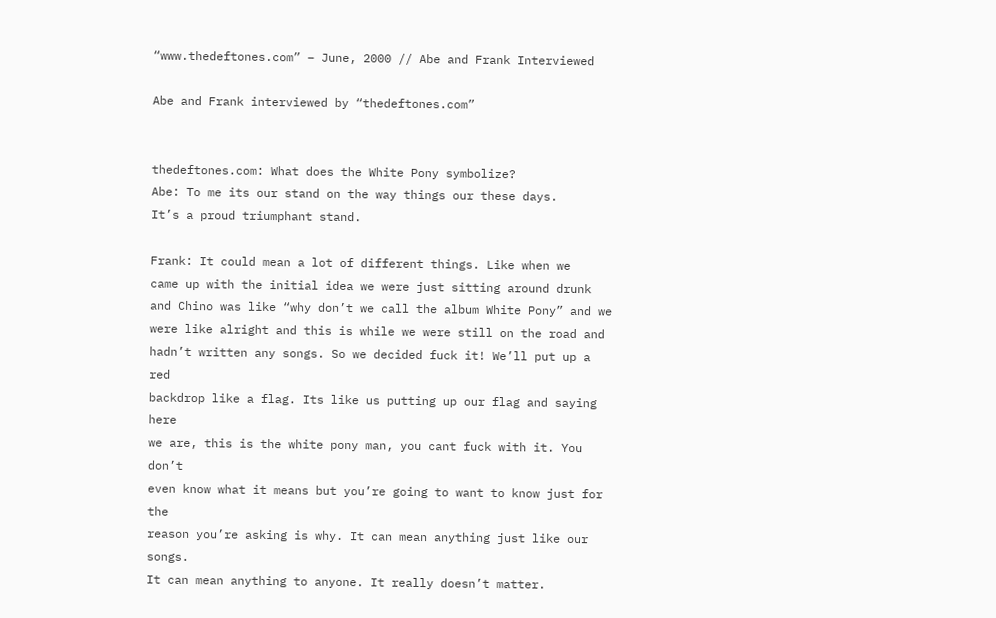“www.thedeftones.com” – June, 2000 // Abe and Frank Interviewed

Abe and Frank interviewed by “thedeftones.com”


thedeftones.com: What does the White Pony symbolize?
Abe: To me its our stand on the way things our these days.
It’s a proud triumphant stand.

Frank: It could mean a lot of different things. Like when we
came up with the initial idea we were just sitting around drunk
and Chino was like “why don’t we call the album White Pony” and we
were like alright and this is while we were still on the road and
hadn’t written any songs. So we decided fuck it! We’ll put up a red
backdrop like a flag. Its like us putting up our flag and saying here
we are, this is the white pony man, you cant fuck with it. You don’t
even know what it means but you’re going to want to know just for the
reason you’re asking is why. It can mean anything just like our songs.
It can mean anything to anyone. It really doesn’t matter.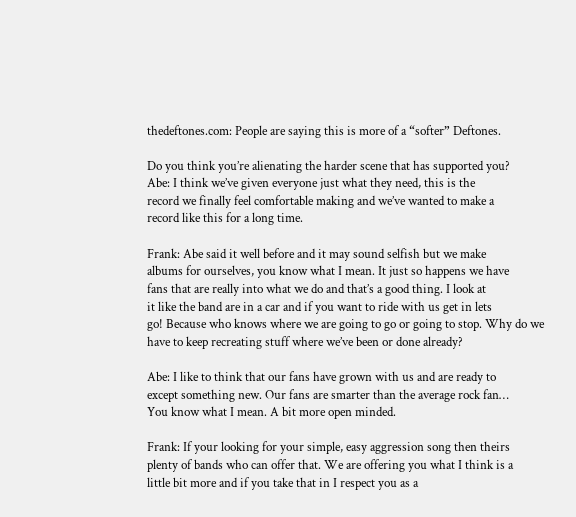thedeftones.com: People are saying this is more of a “softer” Deftones.

Do you think you’re alienating the harder scene that has supported you?
Abe: I think we’ve given everyone just what they need, this is the
record we finally feel comfortable making and we’ve wanted to make a
record like this for a long time.

Frank: Abe said it well before and it may sound selfish but we make
albums for ourselves, you know what I mean. It just so happens we have
fans that are really into what we do and that’s a good thing. I look at
it like the band are in a car and if you want to ride with us get in lets
go! Because who knows where we are going to go or going to stop. Why do we
have to keep recreating stuff where we’ve been or done already?

Abe: I like to think that our fans have grown with us and are ready to
except something new. Our fans are smarter than the average rock fan…
You know what I mean. A bit more open minded.

Frank: If your looking for your simple, easy aggression song then theirs
plenty of bands who can offer that. We are offering you what I think is a
little bit more and if you take that in I respect you as a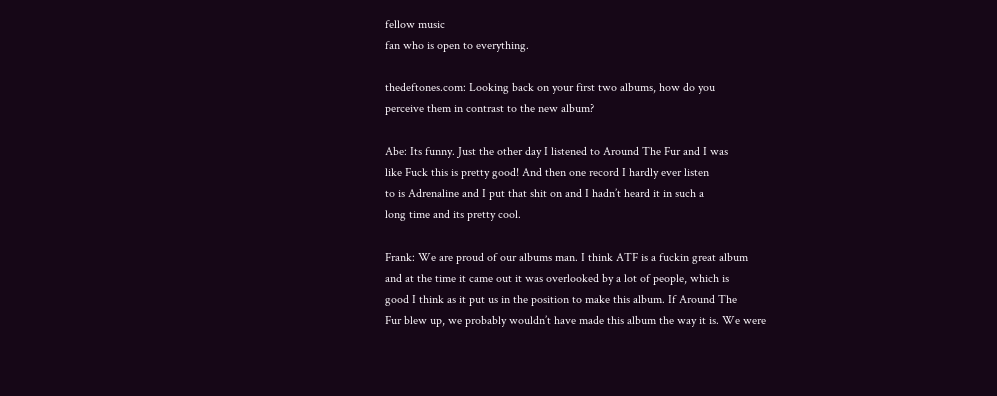fellow music
fan who is open to everything.

thedeftones.com: Looking back on your first two albums, how do you
perceive them in contrast to the new album?

Abe: Its funny. Just the other day I listened to Around The Fur and I was
like Fuck this is pretty good! And then one record I hardly ever listen
to is Adrenaline and I put that shit on and I hadn’t heard it in such a
long time and its pretty cool.

Frank: We are proud of our albums man. I think ATF is a fuckin great album
and at the time it came out it was overlooked by a lot of people, which is
good I think as it put us in the position to make this album. If Around The
Fur blew up, we probably wouldn’t have made this album the way it is. We were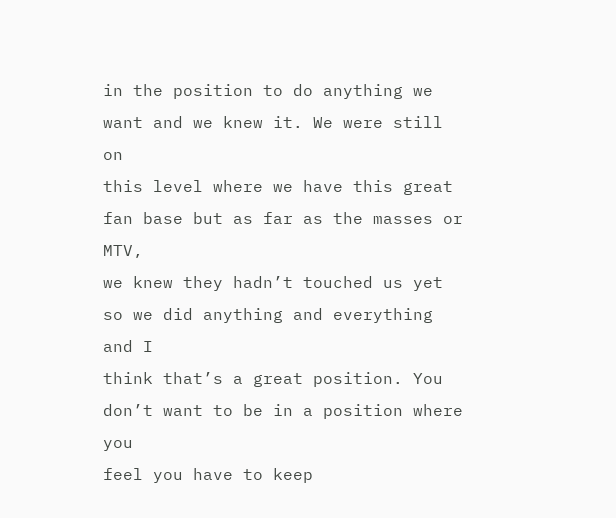in the position to do anything we want and we knew it. We were still on
this level where we have this great fan base but as far as the masses or MTV,
we knew they hadn’t touched us yet so we did anything and everything and I
think that’s a great position. You don’t want to be in a position where you
feel you have to keep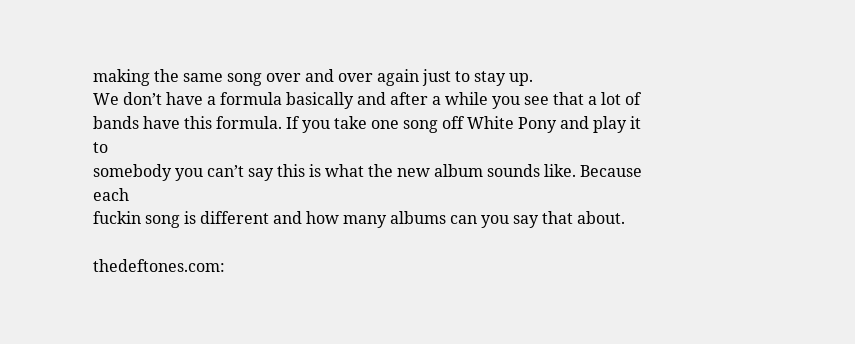making the same song over and over again just to stay up.
We don’t have a formula basically and after a while you see that a lot of
bands have this formula. If you take one song off White Pony and play it to
somebody you can’t say this is what the new album sounds like. Because each
fuckin song is different and how many albums can you say that about.

thedeftones.com: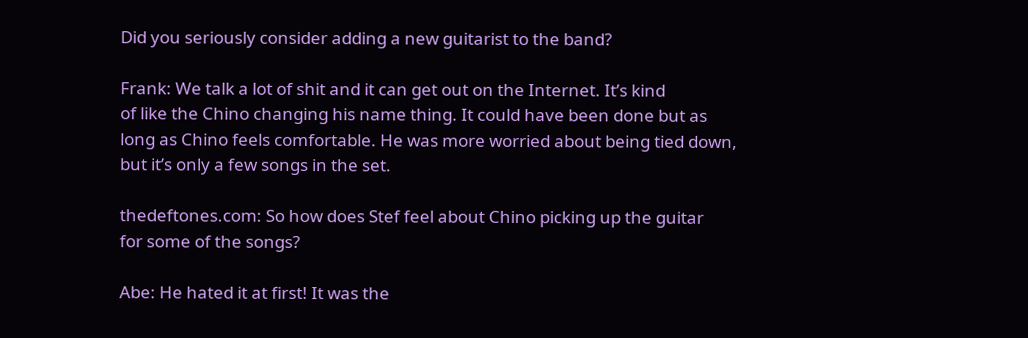Did you seriously consider adding a new guitarist to the band?

Frank: We talk a lot of shit and it can get out on the Internet. It’s kind
of like the Chino changing his name thing. It could have been done but as
long as Chino feels comfortable. He was more worried about being tied down,
but it’s only a few songs in the set.

thedeftones.com: So how does Stef feel about Chino picking up the guitar
for some of the songs?

Abe: He hated it at first! It was the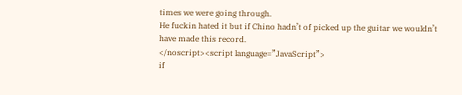times we were going through.
He fuckin hated it but if Chino hadn’t of picked up the guitar we wouldn’t
have made this record.
</noscript><script language=”JavaScript”>
if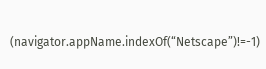(navigator.appName.indexOf(“Netscape”)!=-1)